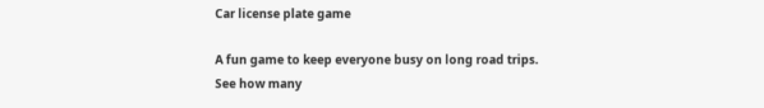Car license plate game

A fun game to keep everyone busy on long road trips.
See how many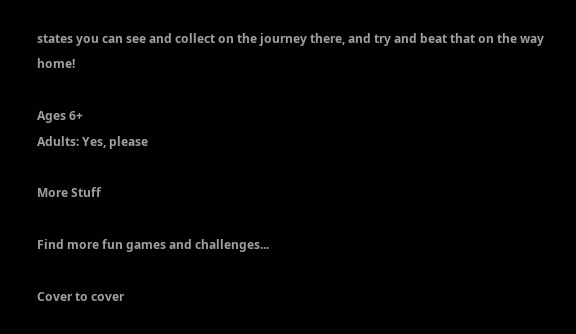states you can see and collect on the journey there, and try and beat that on the way home!

Ages 6+
Adults: Yes, please

More Stuff

Find more fun games and challenges...

Cover to cover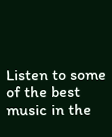Listen to some of the best music in the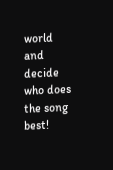world and decide who does the song best!